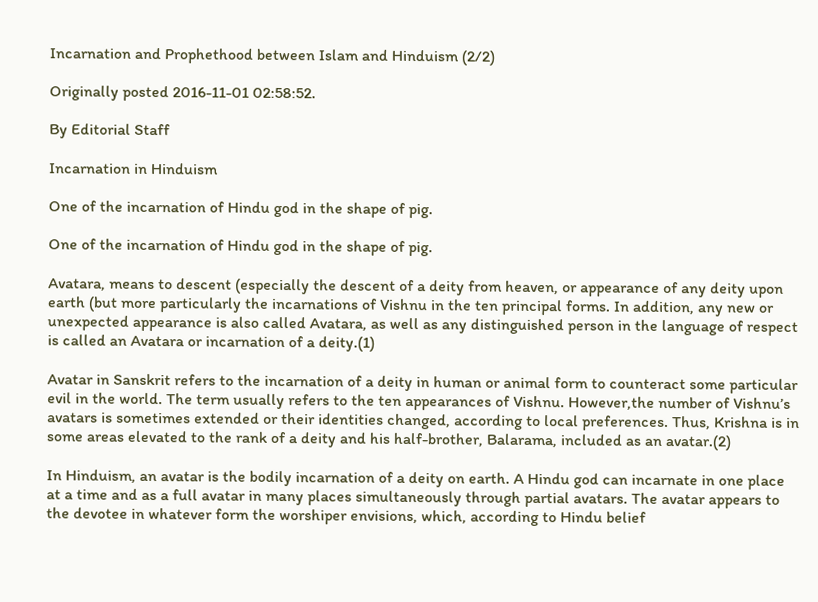Incarnation and Prophethood between Islam and Hinduism (2/2)

Originally posted 2016-11-01 02:58:52.

By Editorial Staff

Incarnation in Hinduism

One of the incarnation of Hindu god in the shape of pig.

One of the incarnation of Hindu god in the shape of pig.

Avatara, means to descent (especially the descent of a deity from heaven, or appearance of any deity upon earth (but more particularly the incarnations of Vishnu in the ten principal forms. In addition, any new or unexpected appearance is also called Avatara, as well as any distinguished person in the language of respect is called an Avatara or incarnation of a deity.(1)

Avatar in Sanskrit refers to the incarnation of a deity in human or animal form to counteract some particular evil in the world. The term usually refers to the ten appearances of Vishnu. However,the number of Vishnu’s avatars is sometimes extended or their identities changed, according to local preferences. Thus, Krishna is in some areas elevated to the rank of a deity and his half-brother, Balarama, included as an avatar.(2)

In Hinduism, an avatar is the bodily incarnation of a deity on earth. A Hindu god can incarnate in one place at a time and as a full avatar in many places simultaneously through partial avatars. The avatar appears to the devotee in whatever form the worshiper envisions, which, according to Hindu belief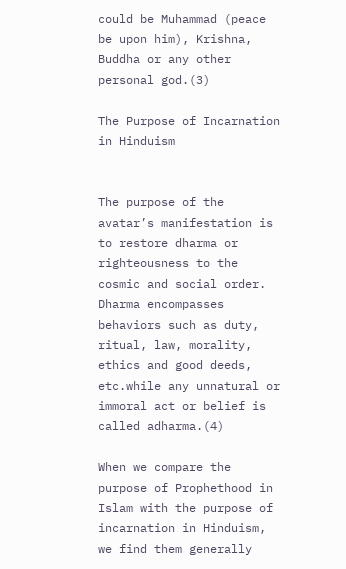could be Muhammad (peace be upon him), Krishna, Buddha or any other personal god.(3)

The Purpose of Incarnation in Hinduism


The purpose of the avatar’s manifestation is to restore dharma or righteousness to the cosmic and social order. Dharma encompasses behaviors such as duty, ritual, law, morality, ethics and good deeds, etc.while any unnatural or immoral act or belief is called adharma.(4)

When we compare the purpose of Prophethood in Islam with the purpose of incarnation in Hinduism, we find them generally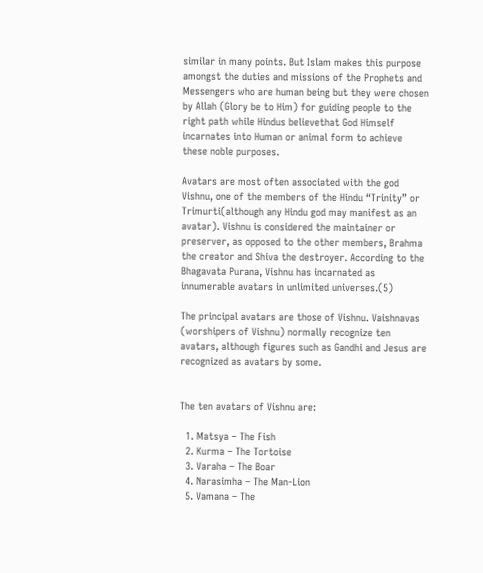similar in many points. But Islam makes this purpose amongst the duties and missions of the Prophets and Messengers who are human being but they were chosen by Allah (Glory be to Him) for guiding people to the right path while Hindus believethat God Himself incarnates into Human or animal form to achieve these noble purposes.

Avatars are most often associated with the god Vishnu, one of the members of the Hindu “Trinity” or Trimurti(although any Hindu god may manifest as an avatar). Vishnu is considered the maintainer or preserver, as opposed to the other members, Brahma the creator and Shiva the destroyer. According to the Bhagavata Purana, Vishnu has incarnated as innumerable avatars in unlimited universes.(5)

The principal avatars are those of Vishnu. Vaishnavas (worshipers of Vishnu) normally recognize ten avatars, although figures such as Gandhi and Jesus are recognized as avatars by some.


The ten avatars of Vishnu are:

  1. Matsya – The Fish
  2. Kurma – The Tortoise
  3. Varaha – The Boar
  4. Narasimha – The Man-Lion
  5. Vamana – The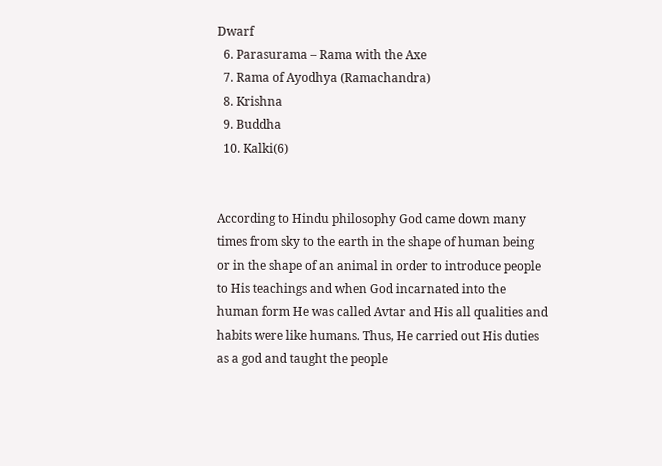Dwarf
  6. Parasurama – Rama with the Axe
  7. Rama of Ayodhya (Ramachandra)
  8. Krishna
  9. Buddha
  10. Kalki(6)


According to Hindu philosophy God came down many times from sky to the earth in the shape of human being or in the shape of an animal in order to introduce people to His teachings and when God incarnated into the human form He was called Avtar and His all qualities and habits were like humans. Thus, He carried out His duties as a god and taught the people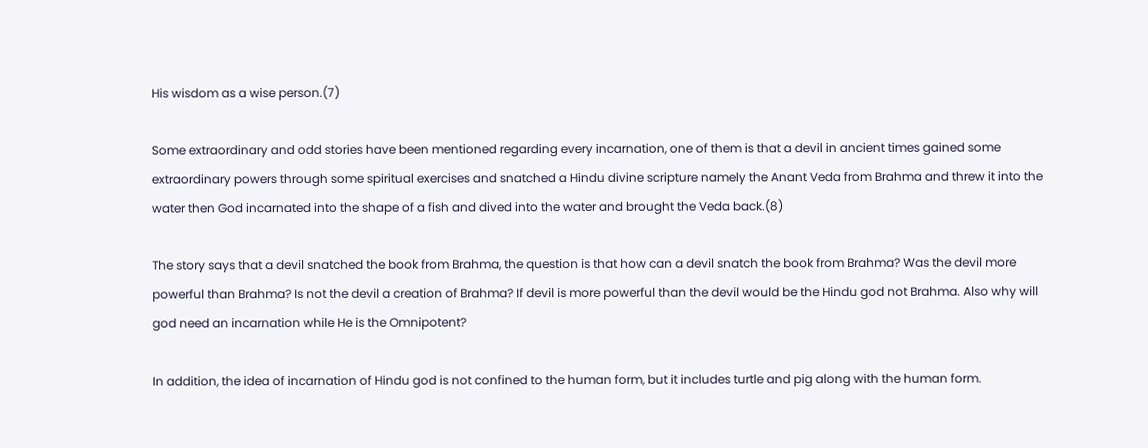His wisdom as a wise person.(7)

Some extraordinary and odd stories have been mentioned regarding every incarnation, one of them is that a devil in ancient times gained some extraordinary powers through some spiritual exercises and snatched a Hindu divine scripture namely the Anant Veda from Brahma and threw it into the water then God incarnated into the shape of a fish and dived into the water and brought the Veda back.(8)

The story says that a devil snatched the book from Brahma, the question is that how can a devil snatch the book from Brahma? Was the devil more powerful than Brahma? Is not the devil a creation of Brahma? If devil is more powerful than the devil would be the Hindu god not Brahma. Also why will god need an incarnation while He is the Omnipotent?

In addition, the idea of incarnation of Hindu god is not confined to the human form, but it includes turtle and pig along with the human form.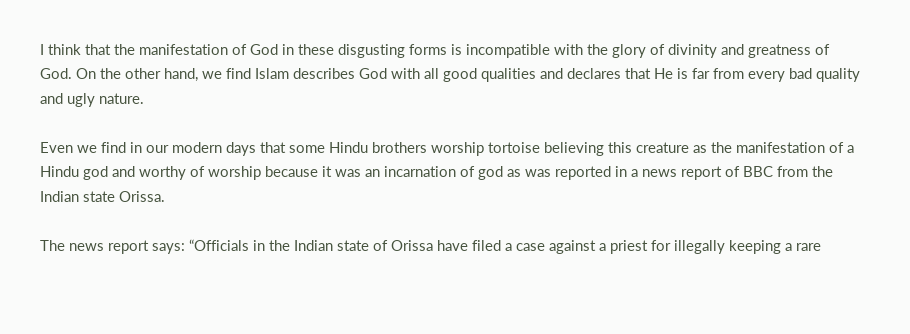I think that the manifestation of God in these disgusting forms is incompatible with the glory of divinity and greatness of God. On the other hand, we find Islam describes God with all good qualities and declares that He is far from every bad quality and ugly nature.

Even we find in our modern days that some Hindu brothers worship tortoise believing this creature as the manifestation of a Hindu god and worthy of worship because it was an incarnation of god as was reported in a news report of BBC from the Indian state Orissa.

The news report says: “Officials in the Indian state of Orissa have filed a case against a priest for illegally keeping a rare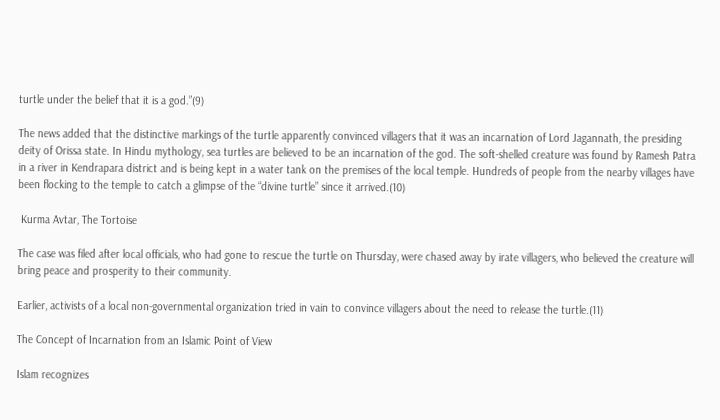turtle under the belief that it is a god.”(9)

The news added that the distinctive markings of the turtle apparently convinced villagers that it was an incarnation of Lord Jagannath, the presiding deity of Orissa state. In Hindu mythology, sea turtles are believed to be an incarnation of the god. The soft-shelled creature was found by Ramesh Patra in a river in Kendrapara district and is being kept in a water tank on the premises of the local temple. Hundreds of people from the nearby villages have been flocking to the temple to catch a glimpse of the “divine turtle” since it arrived.(10)

 Kurma Avtar, The Tortoise

The case was filed after local officials, who had gone to rescue the turtle on Thursday, were chased away by irate villagers, who believed the creature will bring peace and prosperity to their community.

Earlier, activists of a local non-governmental organization tried in vain to convince villagers about the need to release the turtle.(11)

The Concept of Incarnation from an Islamic Point of View

Islam recognizes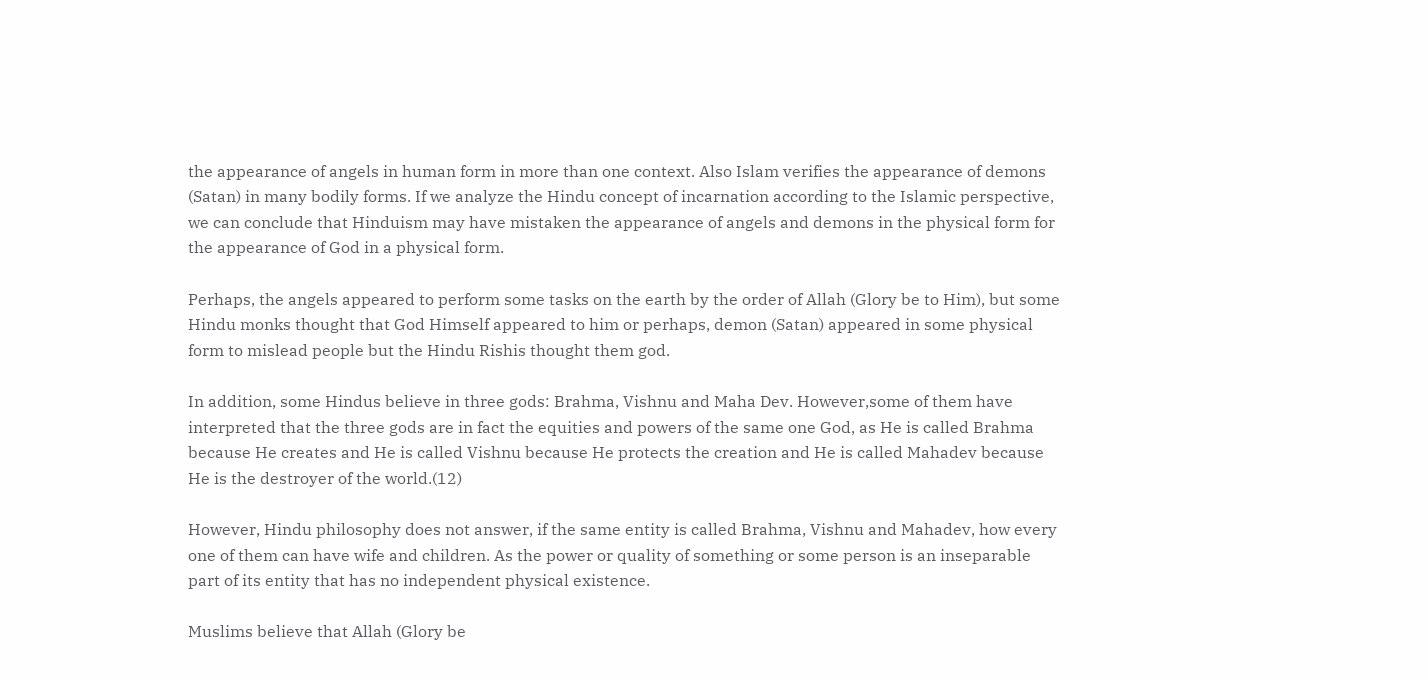the appearance of angels in human form in more than one context. Also Islam verifies the appearance of demons (Satan) in many bodily forms. If we analyze the Hindu concept of incarnation according to the Islamic perspective, we can conclude that Hinduism may have mistaken the appearance of angels and demons in the physical form for the appearance of God in a physical form.

Perhaps, the angels appeared to perform some tasks on the earth by the order of Allah (Glory be to Him), but some Hindu monks thought that God Himself appeared to him or perhaps, demon (Satan) appeared in some physical form to mislead people but the Hindu Rishis thought them god.

In addition, some Hindus believe in three gods: Brahma, Vishnu and Maha Dev. However,some of them have interpreted that the three gods are in fact the equities and powers of the same one God, as He is called Brahma because He creates and He is called Vishnu because He protects the creation and He is called Mahadev because He is the destroyer of the world.(12)

However, Hindu philosophy does not answer, if the same entity is called Brahma, Vishnu and Mahadev, how every one of them can have wife and children. As the power or quality of something or some person is an inseparable part of its entity that has no independent physical existence.

Muslims believe that Allah (Glory be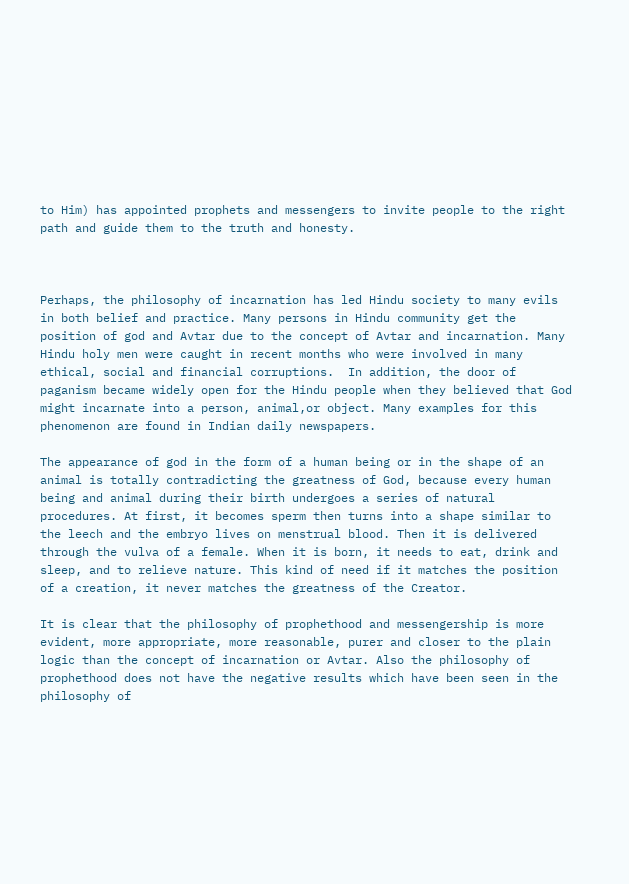to Him) has appointed prophets and messengers to invite people to the right path and guide them to the truth and honesty.



Perhaps, the philosophy of incarnation has led Hindu society to many evils in both belief and practice. Many persons in Hindu community get the position of god and Avtar due to the concept of Avtar and incarnation. Many Hindu holy men were caught in recent months who were involved in many ethical, social and financial corruptions.  In addition, the door of paganism became widely open for the Hindu people when they believed that God might incarnate into a person, animal,or object. Many examples for this phenomenon are found in Indian daily newspapers.

The appearance of god in the form of a human being or in the shape of an animal is totally contradicting the greatness of God, because every human being and animal during their birth undergoes a series of natural procedures. At first, it becomes sperm then turns into a shape similar to the leech and the embryo lives on menstrual blood. Then it is delivered through the vulva of a female. When it is born, it needs to eat, drink and sleep, and to relieve nature. This kind of need if it matches the position of a creation, it never matches the greatness of the Creator.

It is clear that the philosophy of prophethood and messengership is more evident, more appropriate, more reasonable, purer and closer to the plain logic than the concept of incarnation or Avtar. Also the philosophy of prophethood does not have the negative results which have been seen in the philosophy of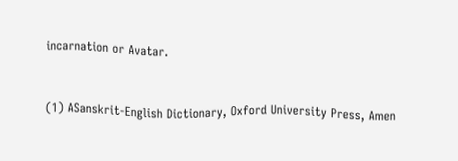incarnation or Avatar.


(1) ASanskrit-English Dictionary, Oxford University Press, Amen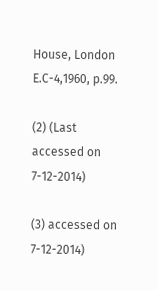House, London E.C-4,1960, p.99.

(2) (Last accessed on 7-12-2014)

(3) accessed on 7-12-2014)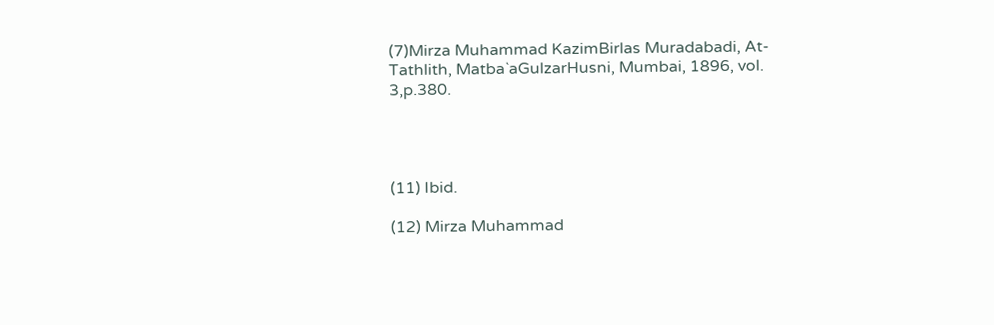(7)Mirza Muhammad KazimBirlas Muradabadi, At-Tathlith, Matba`aGulzarHusni, Mumbai, 1896, vol. 3,p.380.




(11) Ibid.

(12) Mirza Muhammad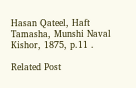Hasan Qateel, Haft Tamasha, Munshi Naval Kishor, 1875, p.11 .

Related Post